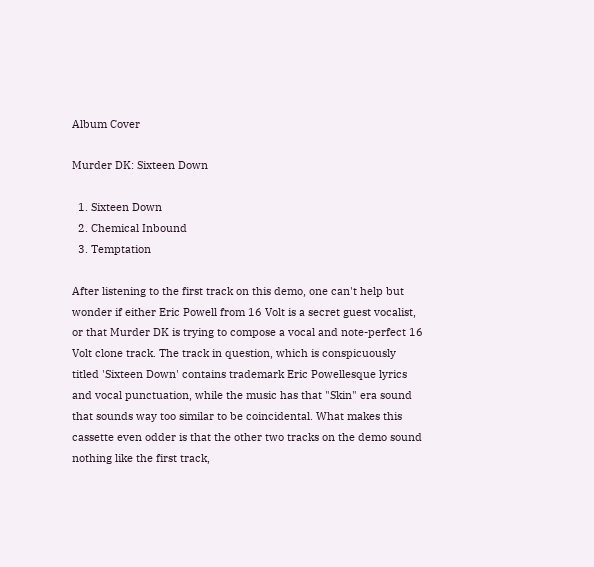Album Cover

Murder DK: Sixteen Down

  1. Sixteen Down
  2. Chemical Inbound
  3. Temptation

After listening to the first track on this demo, one can't help but wonder if either Eric Powell from 16 Volt is a secret guest vocalist, or that Murder DK is trying to compose a vocal and note-perfect 16 Volt clone track. The track in question, which is conspicuously titled 'Sixteen Down' contains trademark Eric Powellesque lyrics and vocal punctuation, while the music has that "Skin" era sound that sounds way too similar to be coincidental. What makes this cassette even odder is that the other two tracks on the demo sound nothing like the first track,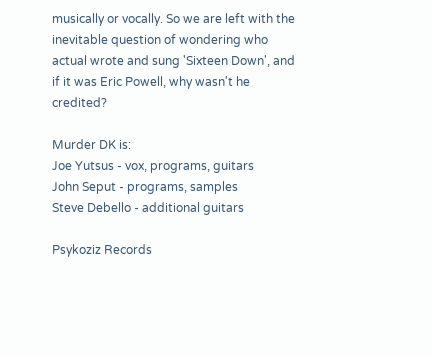musically or vocally. So we are left with the inevitable question of wondering who actual wrote and sung 'Sixteen Down', and if it was Eric Powell, why wasn't he credited?

Murder DK is:
Joe Yutsus - vox, programs, guitars
John Seput - programs, samples
Steve Debello - additional guitars

Psykoziz Records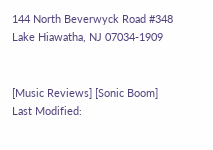144 North Beverwyck Road #348
Lake Hiawatha, NJ 07034-1909


[Music Reviews] [Sonic Boom]
Last Modified: